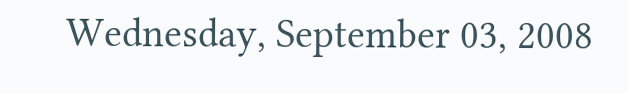Wednesday, September 03, 2008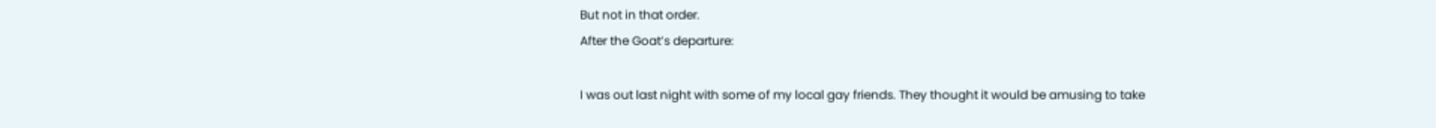But not in that order.
After the Goat’s departure:

I was out last night with some of my local gay friends. They thought it would be amusing to take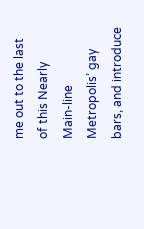me out to the last of this Nearly Main-line Metropolis’ gay bars, and introduce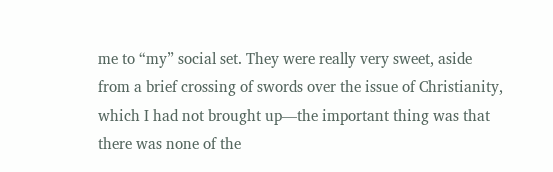me to “my” social set. They were really very sweet, aside from a brief crossing of swords over the issue of Christianity, which I had not brought up—the important thing was that there was none of the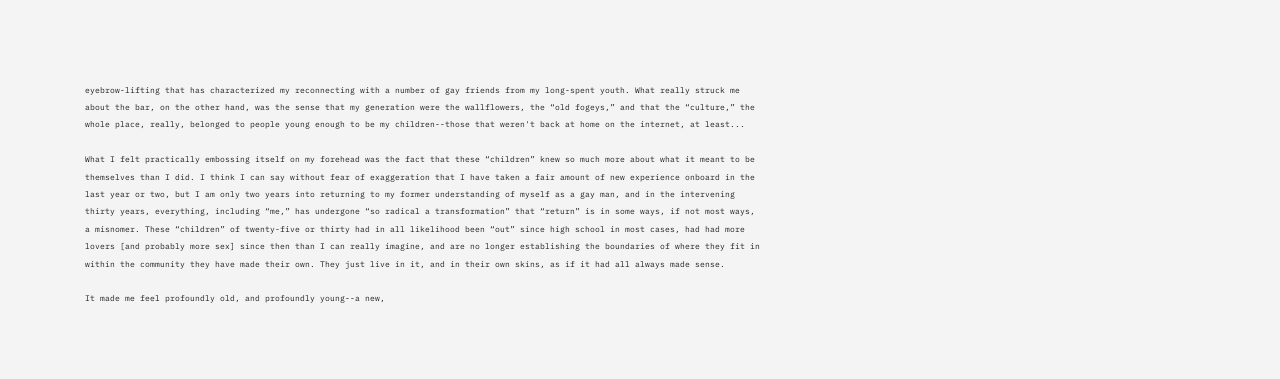eyebrow-lifting that has characterized my reconnecting with a number of gay friends from my long-spent youth. What really struck me about the bar, on the other hand, was the sense that my generation were the wallflowers, the “old fogeys,” and that the “culture,” the whole place, really, belonged to people young enough to be my children--those that weren't back at home on the internet, at least...

What I felt practically embossing itself on my forehead was the fact that these “children” knew so much more about what it meant to be themselves than I did. I think I can say without fear of exaggeration that I have taken a fair amount of new experience onboard in the last year or two, but I am only two years into returning to my former understanding of myself as a gay man, and in the intervening thirty years, everything, including “me,” has undergone “so radical a transformation” that “return” is in some ways, if not most ways, a misnomer. These “children” of twenty-five or thirty had in all likelihood been “out” since high school in most cases, had had more lovers [and probably more sex] since then than I can really imagine, and are no longer establishing the boundaries of where they fit in within the community they have made their own. They just live in it, and in their own skins, as if it had all always made sense.

It made me feel profoundly old, and profoundly young--a new,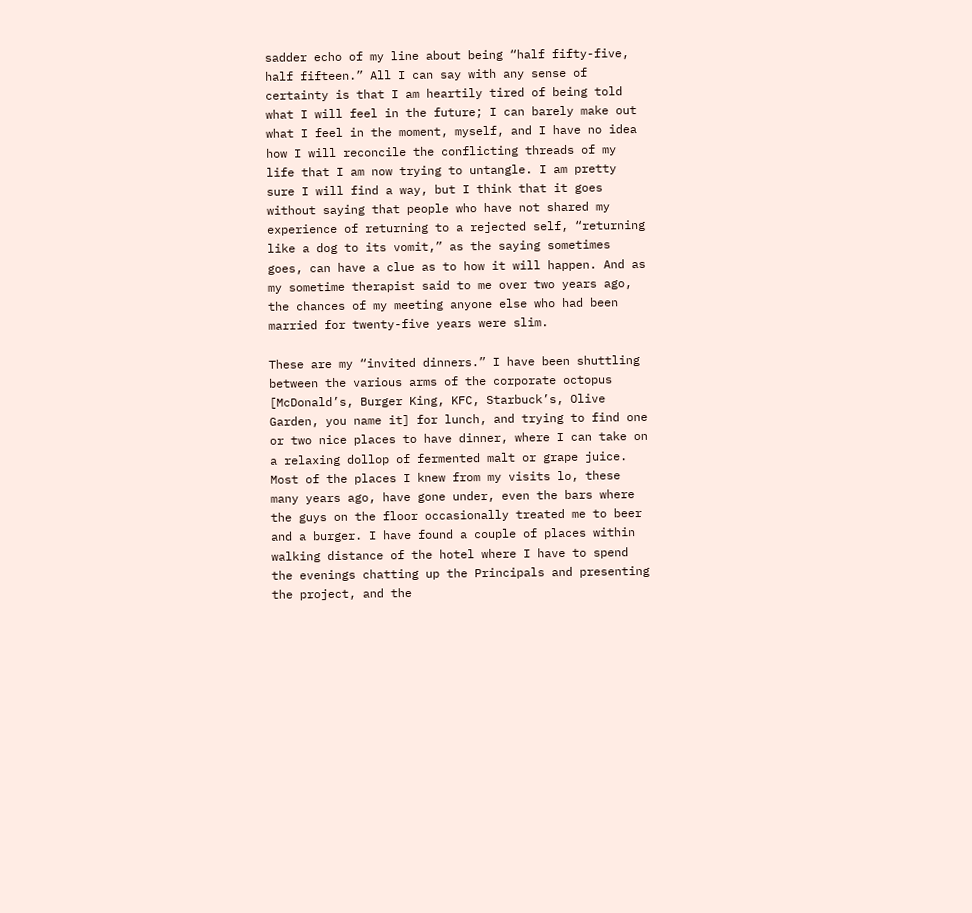sadder echo of my line about being “half fifty-five, half fifteen.” All I can say with any sense of certainty is that I am heartily tired of being told what I will feel in the future; I can barely make out what I feel in the moment, myself, and I have no idea how I will reconcile the conflicting threads of my life that I am now trying to untangle. I am pretty sure I will find a way, but I think that it goes without saying that people who have not shared my experience of returning to a rejected self, “returning like a dog to its vomit,” as the saying sometimes goes, can have a clue as to how it will happen. And as my sometime therapist said to me over two years ago, the chances of my meeting anyone else who had been married for twenty-five years were slim.

These are my “invited dinners.” I have been shuttling between the various arms of the corporate octopus [McDonald’s, Burger King, KFC, Starbuck’s, Olive Garden, you name it] for lunch, and trying to find one or two nice places to have dinner, where I can take on a relaxing dollop of fermented malt or grape juice. Most of the places I knew from my visits lo, these many years ago, have gone under, even the bars where the guys on the floor occasionally treated me to beer and a burger. I have found a couple of places within walking distance of the hotel where I have to spend the evenings chatting up the Principals and presenting the project, and the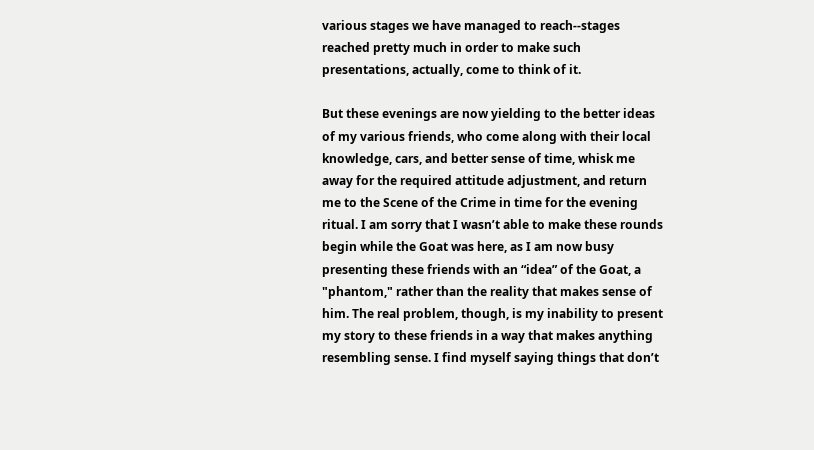various stages we have managed to reach--stages reached pretty much in order to make such presentations, actually, come to think of it.

But these evenings are now yielding to the better ideas of my various friends, who come along with their local knowledge, cars, and better sense of time, whisk me away for the required attitude adjustment, and return me to the Scene of the Crime in time for the evening ritual. I am sorry that I wasn’t able to make these rounds begin while the Goat was here, as I am now busy presenting these friends with an “idea” of the Goat, a "phantom," rather than the reality that makes sense of him. The real problem, though, is my inability to present my story to these friends in a way that makes anything resembling sense. I find myself saying things that don’t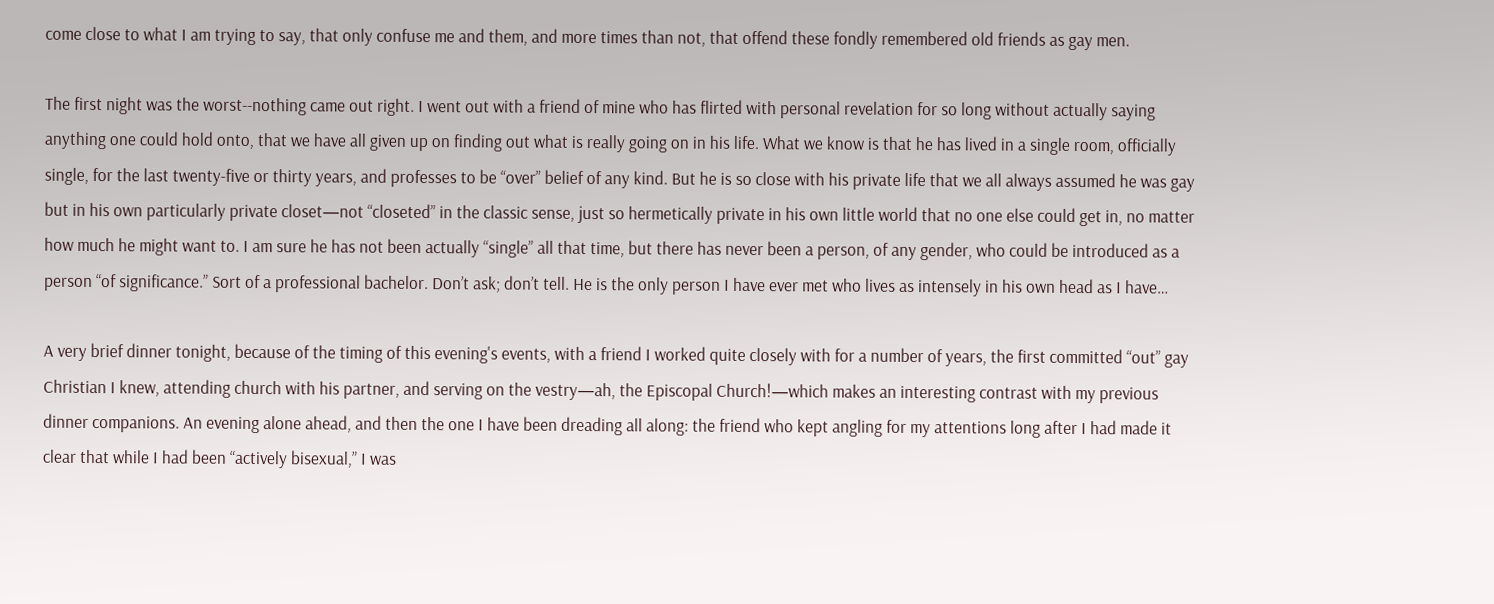come close to what I am trying to say, that only confuse me and them, and more times than not, that offend these fondly remembered old friends as gay men.

The first night was the worst--nothing came out right. I went out with a friend of mine who has flirted with personal revelation for so long without actually saying anything one could hold onto, that we have all given up on finding out what is really going on in his life. What we know is that he has lived in a single room, officially single, for the last twenty-five or thirty years, and professes to be “over” belief of any kind. But he is so close with his private life that we all always assumed he was gay but in his own particularly private closet—not “closeted” in the classic sense, just so hermetically private in his own little world that no one else could get in, no matter how much he might want to. I am sure he has not been actually “single” all that time, but there has never been a person, of any gender, who could be introduced as a person “of significance.” Sort of a professional bachelor. Don’t ask; don’t tell. He is the only person I have ever met who lives as intensely in his own head as I have…

A very brief dinner tonight, because of the timing of this evening's events, with a friend I worked quite closely with for a number of years, the first committed “out” gay Christian I knew, attending church with his partner, and serving on the vestry—ah, the Episcopal Church!—which makes an interesting contrast with my previous dinner companions. An evening alone ahead, and then the one I have been dreading all along: the friend who kept angling for my attentions long after I had made it clear that while I had been “actively bisexual,” I was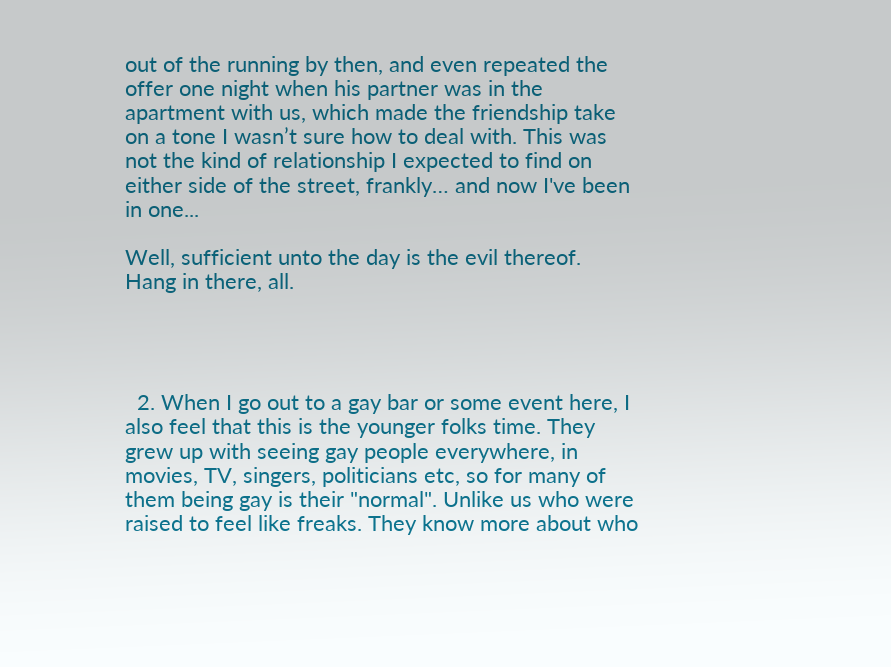out of the running by then, and even repeated the offer one night when his partner was in the apartment with us, which made the friendship take on a tone I wasn’t sure how to deal with. This was not the kind of relationship I expected to find on either side of the street, frankly… and now I've been in one...

Well, sufficient unto the day is the evil thereof.
Hang in there, all.




  2. When I go out to a gay bar or some event here, I also feel that this is the younger folks time. They grew up with seeing gay people everywhere, in movies, TV, singers, politicians etc, so for many of them being gay is their "normal". Unlike us who were raised to feel like freaks. They know more about who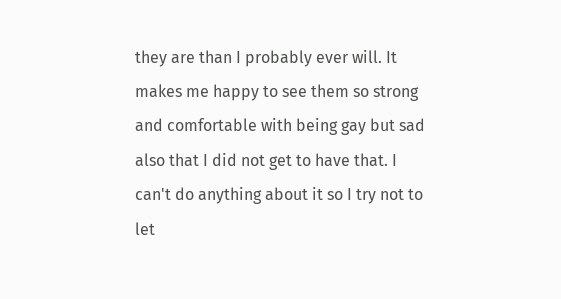they are than I probably ever will. It makes me happy to see them so strong and comfortable with being gay but sad also that I did not get to have that. I can't do anything about it so I try not to let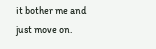it bother me and just move on.